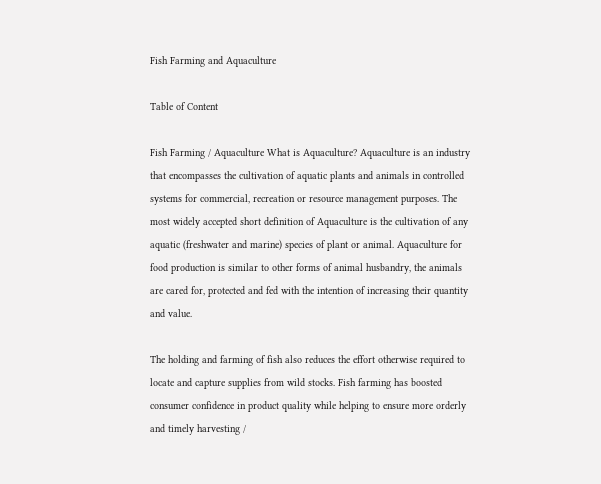Fish Farming and Aquaculture

Table of Content

Fish Farming / Aquaculture What is Aquaculture? Aquaculture is an industry that encompasses the cultivation of aquatic plants and animals in controlled systems for commercial, recreation or resource management purposes. The most widely accepted short definition of Aquaculture is the cultivation of any aquatic (freshwater and marine) species of plant or animal. Aquaculture for food production is similar to other forms of animal husbandry, the animals are cared for, protected and fed with the intention of increasing their quantity and value.

The holding and farming of fish also reduces the effort otherwise required to locate and capture supplies from wild stocks. Fish farming has boosted consumer confidence in product quality while helping to ensure more orderly and timely harvesting /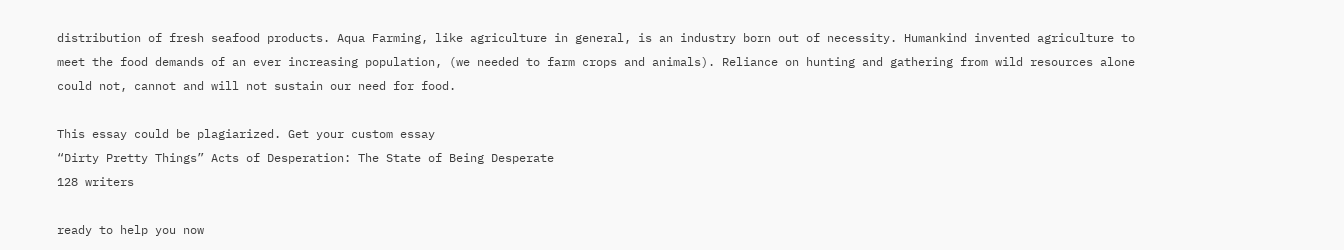distribution of fresh seafood products. Aqua Farming, like agriculture in general, is an industry born out of necessity. Humankind invented agriculture to meet the food demands of an ever increasing population, (we needed to farm crops and animals). Reliance on hunting and gathering from wild resources alone could not, cannot and will not sustain our need for food.

This essay could be plagiarized. Get your custom essay
“Dirty Pretty Things” Acts of Desperation: The State of Being Desperate
128 writers

ready to help you now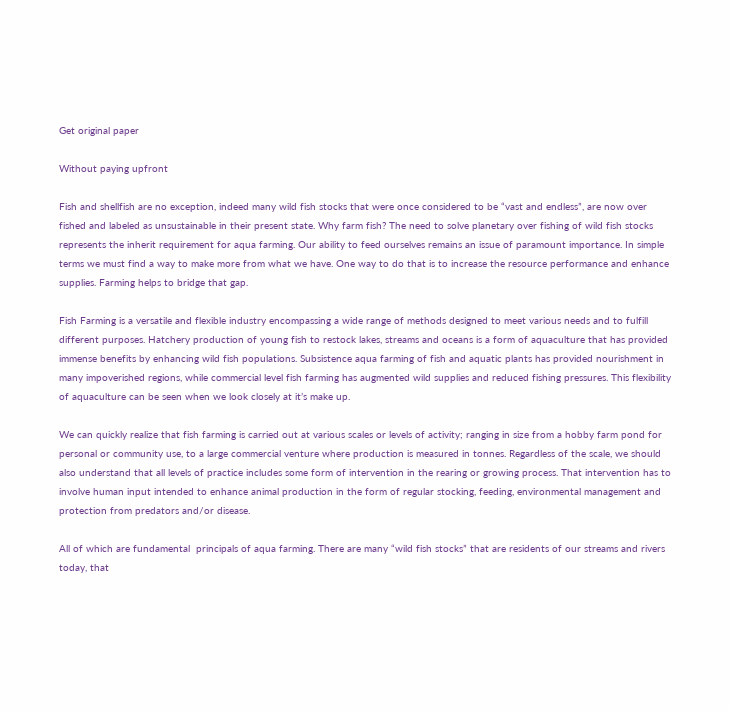Get original paper

Without paying upfront

Fish and shellfish are no exception, indeed many wild fish stocks that were once considered to be “vast and endless”, are now over fished and labeled as unsustainable in their present state. Why farm fish? The need to solve planetary over fishing of wild fish stocks represents the inherit requirement for aqua farming. Our ability to feed ourselves remains an issue of paramount importance. In simple terms we must find a way to make more from what we have. One way to do that is to increase the resource performance and enhance supplies. Farming helps to bridge that gap.

Fish Farming is a versatile and flexible industry encompassing a wide range of methods designed to meet various needs and to fulfill different purposes. Hatchery production of young fish to restock lakes, streams and oceans is a form of aquaculture that has provided immense benefits by enhancing wild fish populations. Subsistence aqua farming of fish and aquatic plants has provided nourishment in many impoverished regions, while commercial level fish farming has augmented wild supplies and reduced fishing pressures. This flexibility of aquaculture can be seen when we look closely at it’s make up.

We can quickly realize that fish farming is carried out at various scales or levels of activity; ranging in size from a hobby farm pond for personal or community use, to a large commercial venture where production is measured in tonnes. Regardless of the scale, we should also understand that all levels of practice includes some form of intervention in the rearing or growing process. That intervention has to involve human input intended to enhance animal production in the form of regular stocking, feeding, environmental management and protection from predators and/or disease.

All of which are fundamental  principals of aqua farming. There are many “wild fish stocks” that are residents of our streams and rivers today, that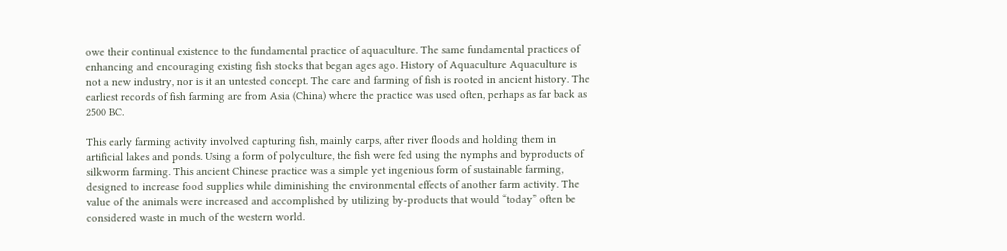owe their continual existence to the fundamental practice of aquaculture. The same fundamental practices of enhancing and encouraging existing fish stocks that began ages ago. History of Aquaculture Aquaculture is not a new industry, nor is it an untested concept. The care and farming of fish is rooted in ancient history. The earliest records of fish farming are from Asia (China) where the practice was used often, perhaps as far back as 2500 BC.

This early farming activity involved capturing fish, mainly carps, after river floods and holding them in artificial lakes and ponds. Using a form of polyculture, the fish were fed using the nymphs and byproducts of silkworm farming. This ancient Chinese practice was a simple yet ingenious form of sustainable farming, designed to increase food supplies while diminishing the environmental effects of another farm activity. The value of the animals were increased and accomplished by utilizing by-products that would “today” often be considered waste in much of the western world.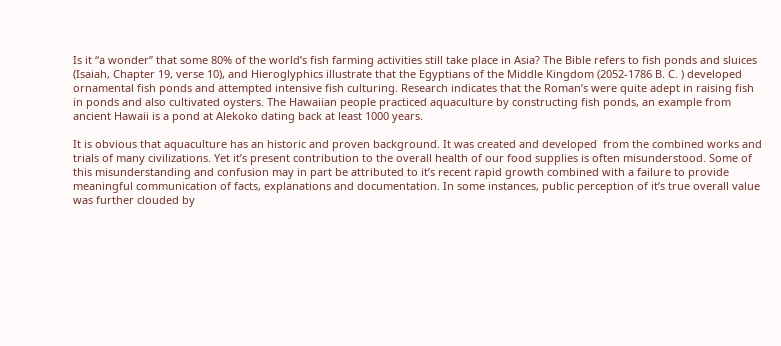Is it “a wonder” that some 80% of the world’s fish farming activities still take place in Asia? The Bible refers to fish ponds and sluices (Isaiah, Chapter 19, verse 10), and Hieroglyphics illustrate that the Egyptians of the Middle Kingdom (2052-1786 B. C. ) developed ornamental fish ponds and attempted intensive fish culturing. Research indicates that the Roman’s were quite adept in raising fish in ponds and also cultivated oysters. The Hawaiian people practiced aquaculture by constructing fish ponds, an example from ancient Hawaii is a pond at Alekoko dating back at least 1000 years.

It is obvious that aquaculture has an historic and proven background. It was created and developed  from the combined works and trials of many civilizations. Yet it’s present contribution to the overall health of our food supplies is often misunderstood. Some of this misunderstanding and confusion may in part be attributed to it’s recent rapid growth combined with a failure to provide meaningful communication of facts, explanations and documentation. In some instances, public perception of it’s true overall value was further clouded by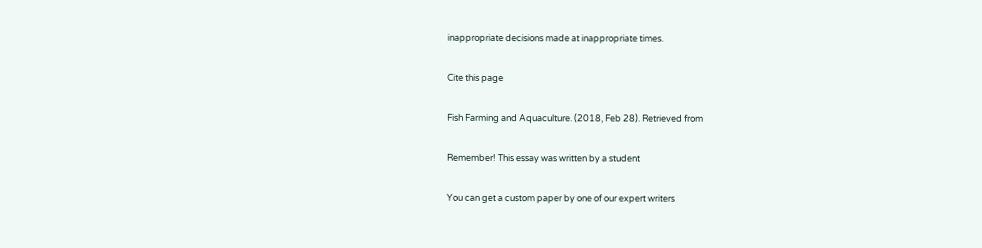inappropriate decisions made at inappropriate times.

Cite this page

Fish Farming and Aquaculture. (2018, Feb 28). Retrieved from

Remember! This essay was written by a student

You can get a custom paper by one of our expert writers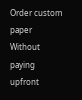Order custom paper Without paying upfront